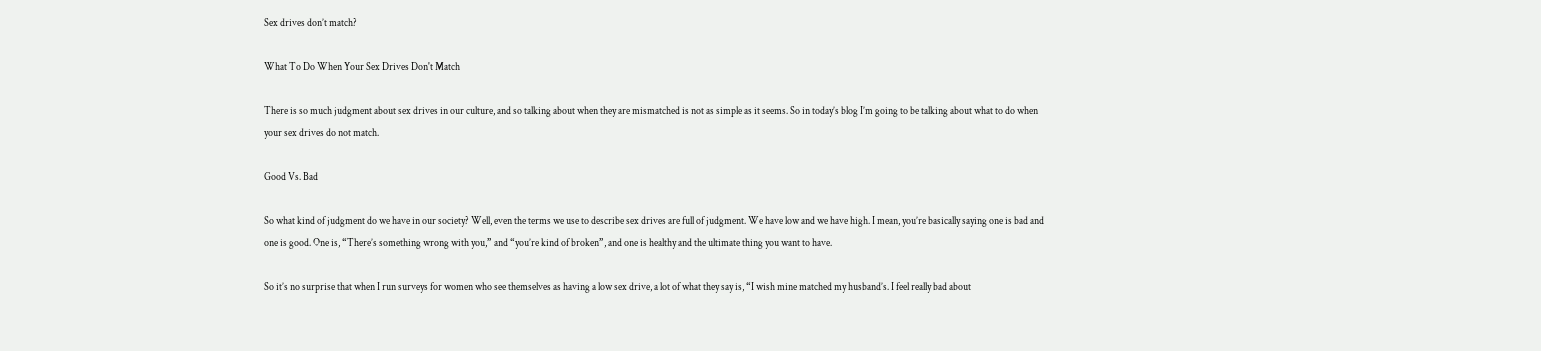Sex drives don’t match?

What To Do When Your Sex Drives Don't Match

There is so much judgment about sex drives in our culture, and so talking about when they are mismatched is not as simple as it seems. So in today’s blog I’m going to be talking about what to do when your sex drives do not match.

Good Vs. Bad

So what kind of judgment do we have in our society? Well, even the terms we use to describe sex drives are full of judgment. We have low and we have high. I mean, you’re basically saying one is bad and one is good. One is, “There’s something wrong with you,” and “you’re kind of broken”, and one is healthy and the ultimate thing you want to have.

So it’s no surprise that when I run surveys for women who see themselves as having a low sex drive, a lot of what they say is, “I wish mine matched my husband’s. I feel really bad about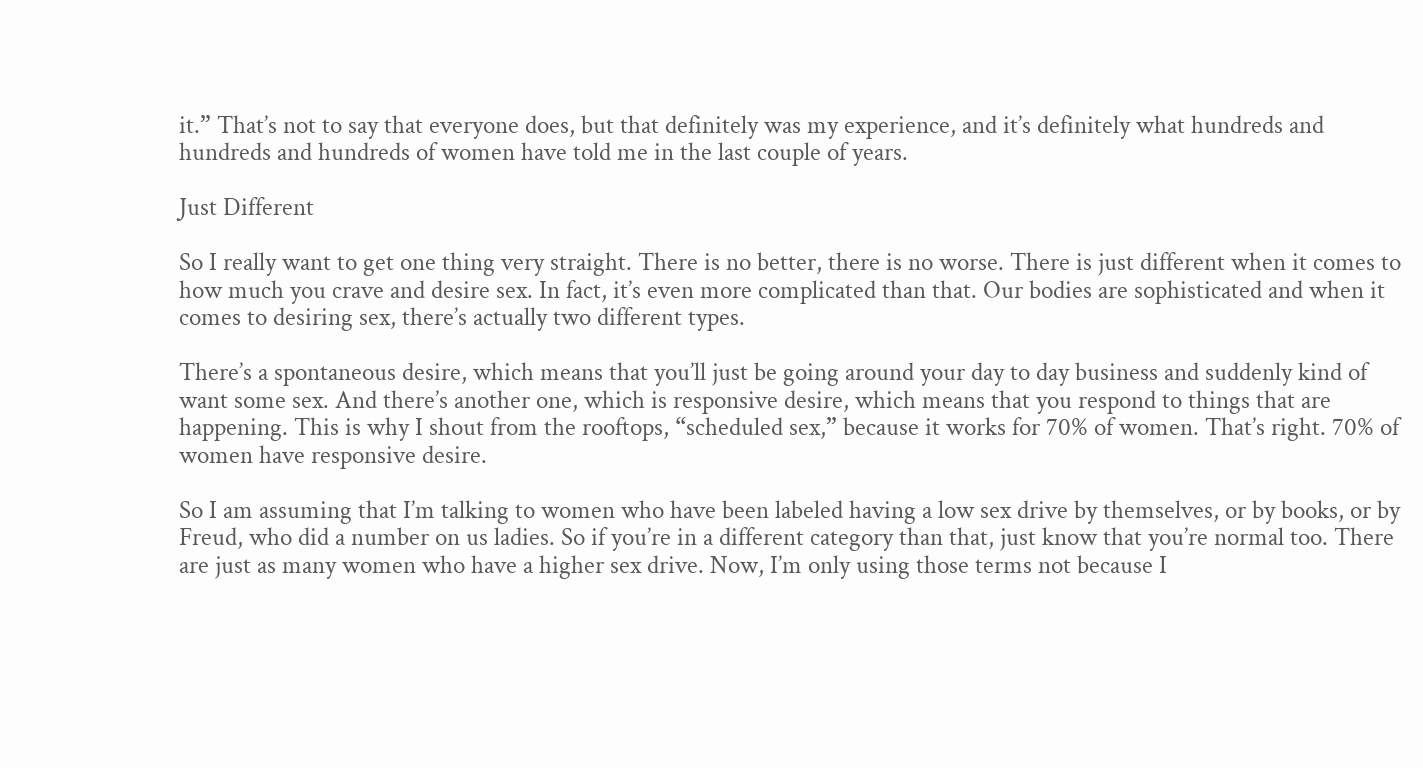it.” That’s not to say that everyone does, but that definitely was my experience, and it’s definitely what hundreds and hundreds and hundreds of women have told me in the last couple of years.

Just Different

So I really want to get one thing very straight. There is no better, there is no worse. There is just different when it comes to how much you crave and desire sex. In fact, it’s even more complicated than that. Our bodies are sophisticated and when it comes to desiring sex, there’s actually two different types.

There’s a spontaneous desire, which means that you’ll just be going around your day to day business and suddenly kind of want some sex. And there’s another one, which is responsive desire, which means that you respond to things that are happening. This is why I shout from the rooftops, “scheduled sex,” because it works for 70% of women. That’s right. 70% of women have responsive desire.

So I am assuming that I’m talking to women who have been labeled having a low sex drive by themselves, or by books, or by Freud, who did a number on us ladies. So if you’re in a different category than that, just know that you’re normal too. There are just as many women who have a higher sex drive. Now, I’m only using those terms not because I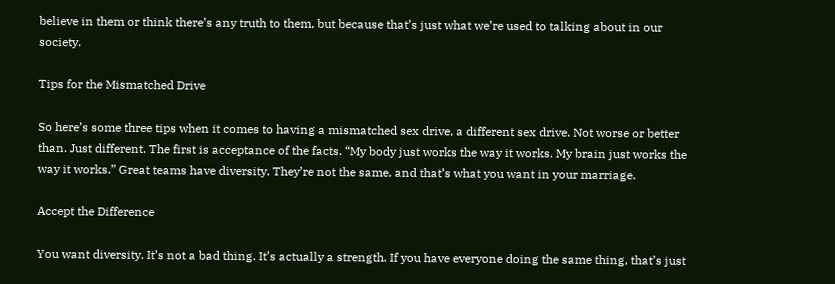believe in them or think there’s any truth to them, but because that’s just what we’re used to talking about in our society.

Tips for the Mismatched Drive

So here’s some three tips when it comes to having a mismatched sex drive, a different sex drive. Not worse or better than. Just different. The first is acceptance of the facts. “My body just works the way it works. My brain just works the way it works.” Great teams have diversity. They’re not the same, and that’s what you want in your marriage.

Accept the Difference

You want diversity. It’s not a bad thing. It’s actually a strength. If you have everyone doing the same thing, that’s just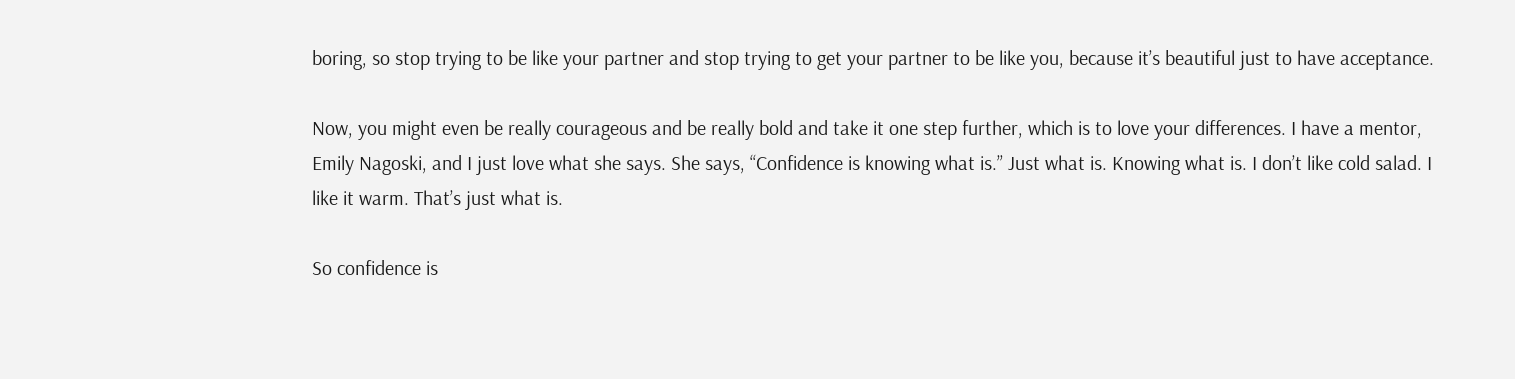boring, so stop trying to be like your partner and stop trying to get your partner to be like you, because it’s beautiful just to have acceptance.

Now, you might even be really courageous and be really bold and take it one step further, which is to love your differences. I have a mentor, Emily Nagoski, and I just love what she says. She says, “Confidence is knowing what is.” Just what is. Knowing what is. I don’t like cold salad. I like it warm. That’s just what is.

So confidence is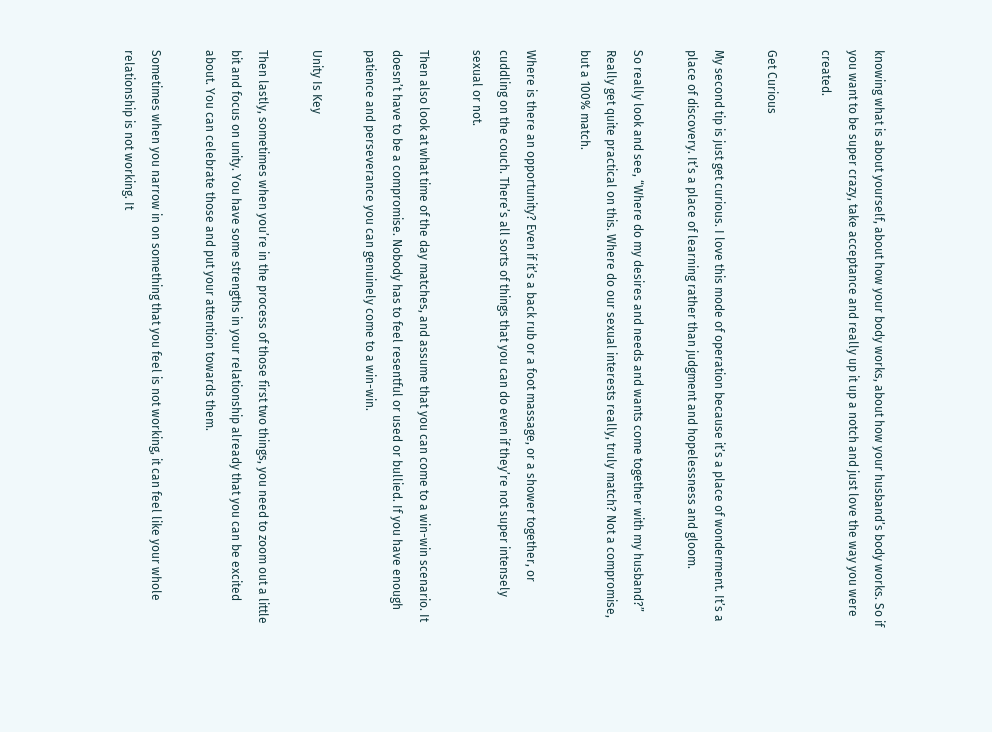knowing what is about yourself, about how your body works, about how your husband’s body works. So if you want to be super crazy, take acceptance and really up it up a notch and just love the way you were created.

Get Curious

My second tip is just get curious. I love this mode of operation because it’s a place of wonderment. It’s a place of discovery. It’s a place of learning rather than judgment and hopelessness and gloom.

So really look and see, “Where do my desires and needs and wants come together with my husband?” Really get quite practical on this. Where do our sexual interests really, truly match? Not a compromise, but a 100% match.

Where is there an opportunity? Even if it’s a back rub or a foot massage, or a shower together, or cuddling on the couch. There’s all sorts of things that you can do even if they’re not super intensely sexual or not.

Then also look at what time of the day matches, and assume that you can come to a win-win scenario. It doesn’t have to be a compromise. Nobody has to feel resentful or used or bullied. If you have enough patience and perseverance you can genuinely come to a win-win.

Unity Is Key

Then lastly, sometimes when you’re in the process of those first two things, you need to zoom out a little bit and focus on unity. You have some strengths in your relationship already that you can be excited about. You can celebrate those and put your attention towards them.

Sometimes when you narrow in on something that you feel is not working, it can feel like your whole relationship is not working. It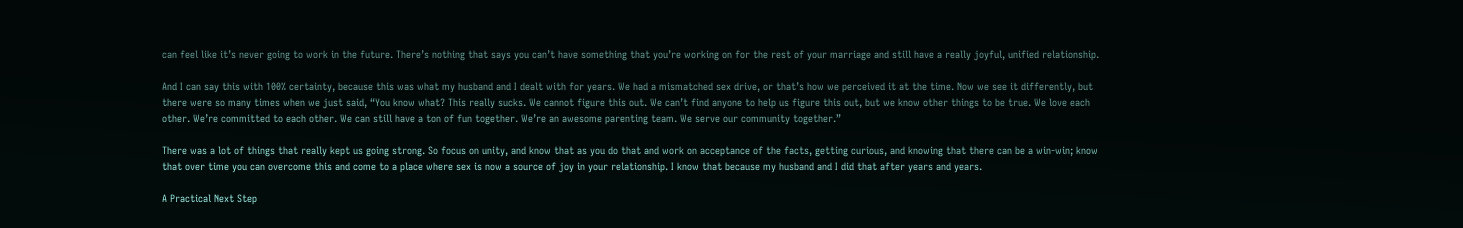can feel like it’s never going to work in the future. There’s nothing that says you can’t have something that you’re working on for the rest of your marriage and still have a really joyful, unified relationship.

And I can say this with 100% certainty, because this was what my husband and I dealt with for years. We had a mismatched sex drive, or that’s how we perceived it at the time. Now we see it differently, but there were so many times when we just said, “You know what? This really sucks. We cannot figure this out. We can’t find anyone to help us figure this out, but we know other things to be true. We love each other. We’re committed to each other. We can still have a ton of fun together. We’re an awesome parenting team. We serve our community together.”

There was a lot of things that really kept us going strong. So focus on unity, and know that as you do that and work on acceptance of the facts, getting curious, and knowing that there can be a win-win; know that over time you can overcome this and come to a place where sex is now a source of joy in your relationship. I know that because my husband and I did that after years and years.

A Practical Next Step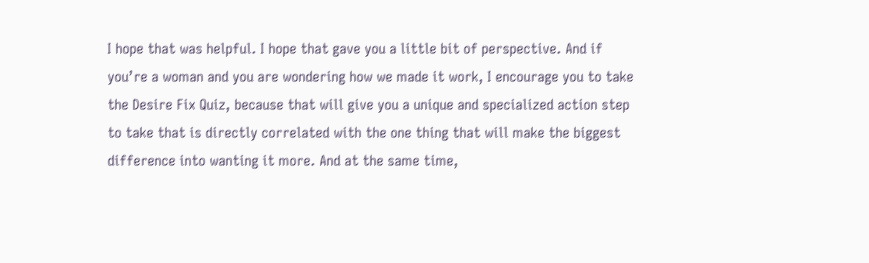I hope that was helpful. I hope that gave you a little bit of perspective. And if you’re a woman and you are wondering how we made it work, I encourage you to take the Desire Fix Quiz, because that will give you a unique and specialized action step to take that is directly correlated with the one thing that will make the biggest difference into wanting it more. And at the same time,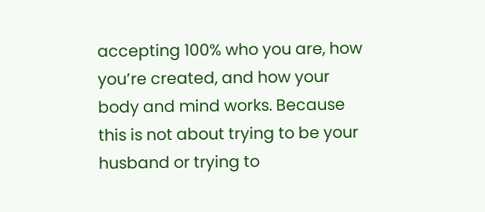accepting 100% who you are, how you’re created, and how your body and mind works. Because this is not about trying to be your husband or trying to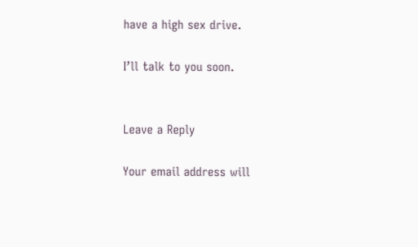have a high sex drive.

I’ll talk to you soon.


Leave a Reply

Your email address will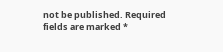not be published. Required fields are marked *